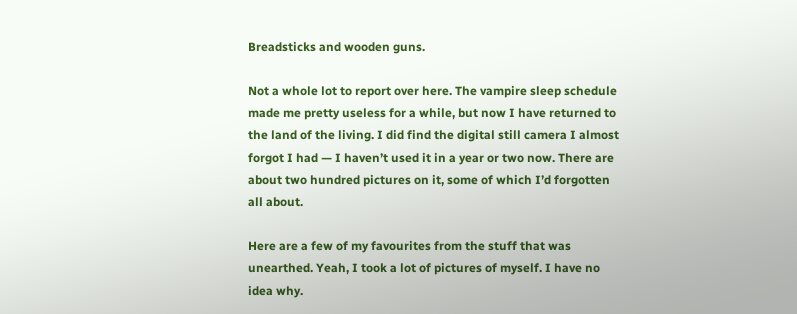Breadsticks and wooden guns.

Not a whole lot to report over here. The vampire sleep schedule made me pretty useless for a while, but now I have returned to the land of the living. I did find the digital still camera I almost forgot I had — I haven’t used it in a year or two now. There are about two hundred pictures on it, some of which I’d forgotten all about.

Here are a few of my favourites from the stuff that was unearthed. Yeah, I took a lot of pictures of myself. I have no idea why.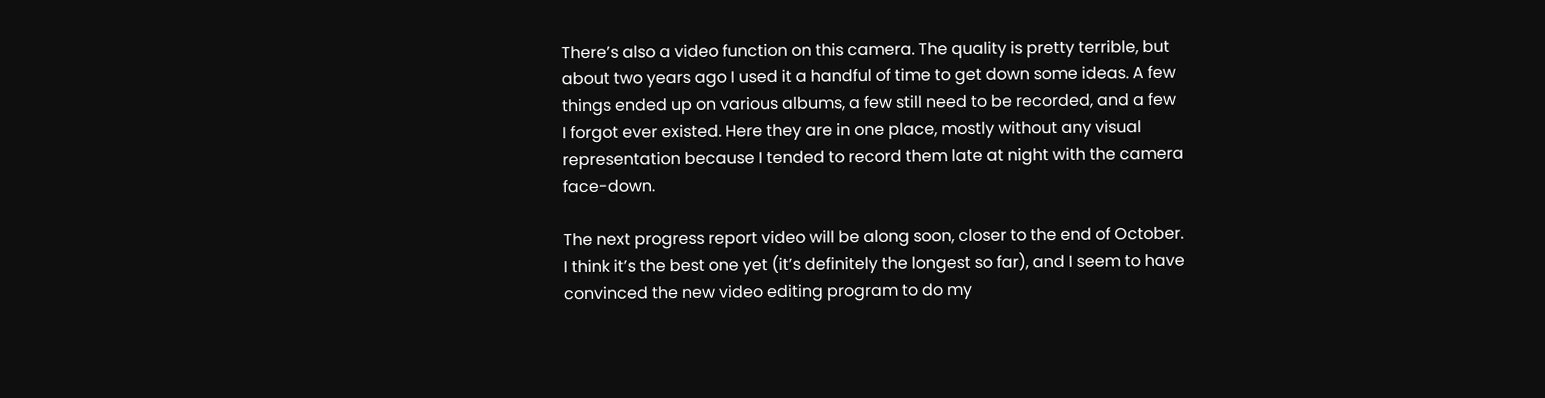There’s also a video function on this camera. The quality is pretty terrible, but about two years ago I used it a handful of time to get down some ideas. A few things ended up on various albums, a few still need to be recorded, and a few I forgot ever existed. Here they are in one place, mostly without any visual representation because I tended to record them late at night with the camera face-down.

The next progress report video will be along soon, closer to the end of October. I think it’s the best one yet (it’s definitely the longest so far), and I seem to have convinced the new video editing program to do my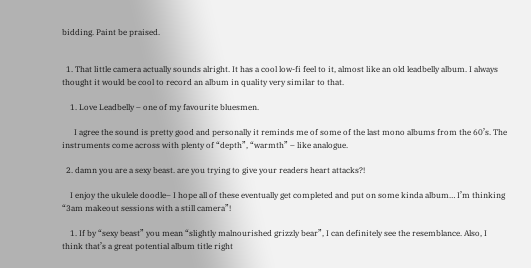bidding. Paint be praised.


  1. That little camera actually sounds alright. It has a cool low-fi feel to it, almost like an old leadbelly album. I always thought it would be cool to record an album in quality very similar to that.

    1. Love Leadbelly – one of my favourite bluesmen.

      I agree the sound is pretty good and personally it reminds me of some of the last mono albums from the 60’s. The instruments come across with plenty of “depth”, “warmth” – like analogue.

  2. damn you are a sexy beast. are you trying to give your readers heart attacks?!

    I enjoy the ukulele doodle– I hope all of these eventually get completed and put on some kinda album… I’m thinking “3am makeout sessions with a still camera”!

    1. If by “sexy beast” you mean “slightly malnourished grizzly bear”, I can definitely see the resemblance. Also, I think that’s a great potential album title right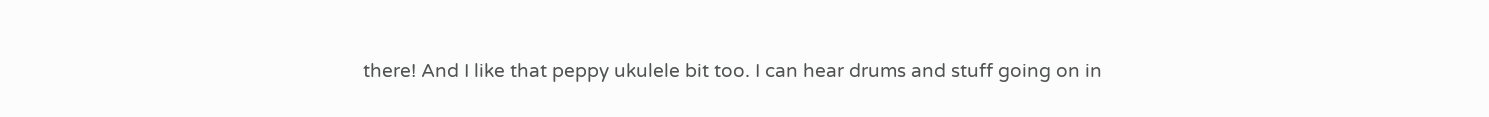there! And I like that peppy ukulele bit too. I can hear drums and stuff going on in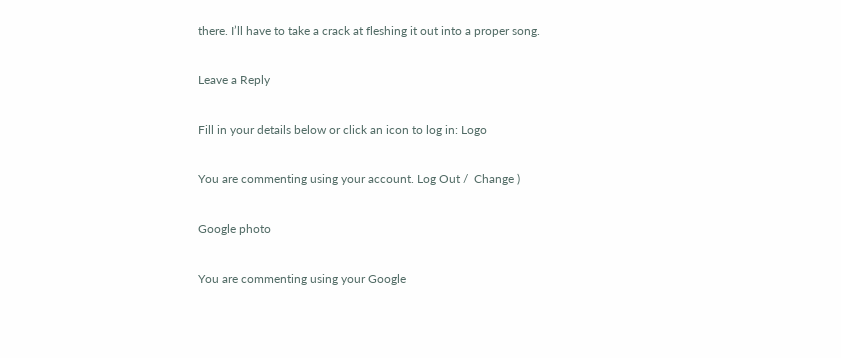there. I’ll have to take a crack at fleshing it out into a proper song.

Leave a Reply

Fill in your details below or click an icon to log in: Logo

You are commenting using your account. Log Out /  Change )

Google photo

You are commenting using your Google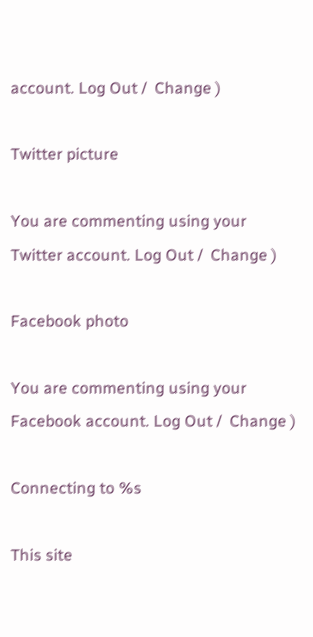account. Log Out /  Change )

Twitter picture

You are commenting using your Twitter account. Log Out /  Change )

Facebook photo

You are commenting using your Facebook account. Log Out /  Change )

Connecting to %s

This site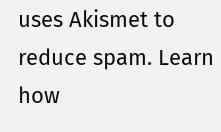uses Akismet to reduce spam. Learn how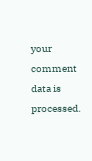your comment data is processed.